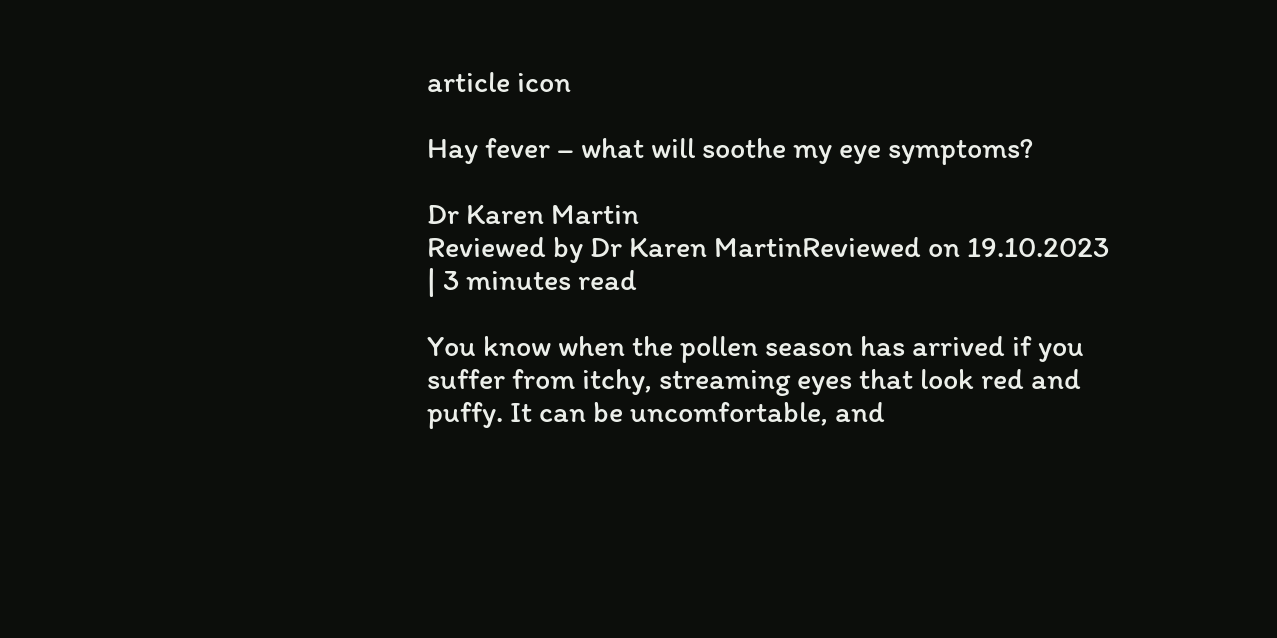article icon

Hay fever – what will soothe my eye symptoms?

Dr Karen Martin
Reviewed by Dr Karen MartinReviewed on 19.10.2023 | 3 minutes read

You know when the pollen season has arrived if you suffer from itchy, streaming eyes that look red and puffy. It can be uncomfortable, and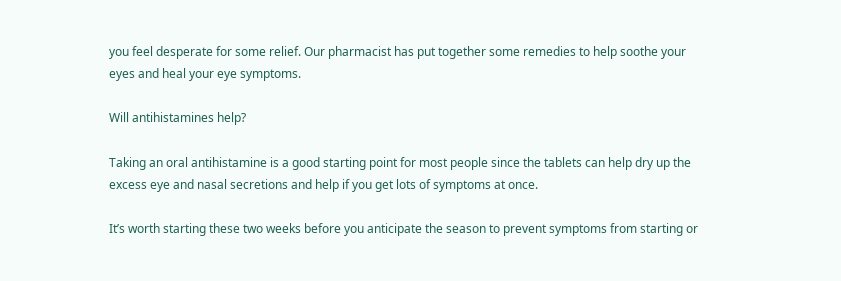you feel desperate for some relief. Our pharmacist has put together some remedies to help soothe your eyes and heal your eye symptoms.

Will antihistamines help?

Taking an oral antihistamine is a good starting point for most people since the tablets can help dry up the excess eye and nasal secretions and help if you get lots of symptoms at once.

It’s worth starting these two weeks before you anticipate the season to prevent symptoms from starting or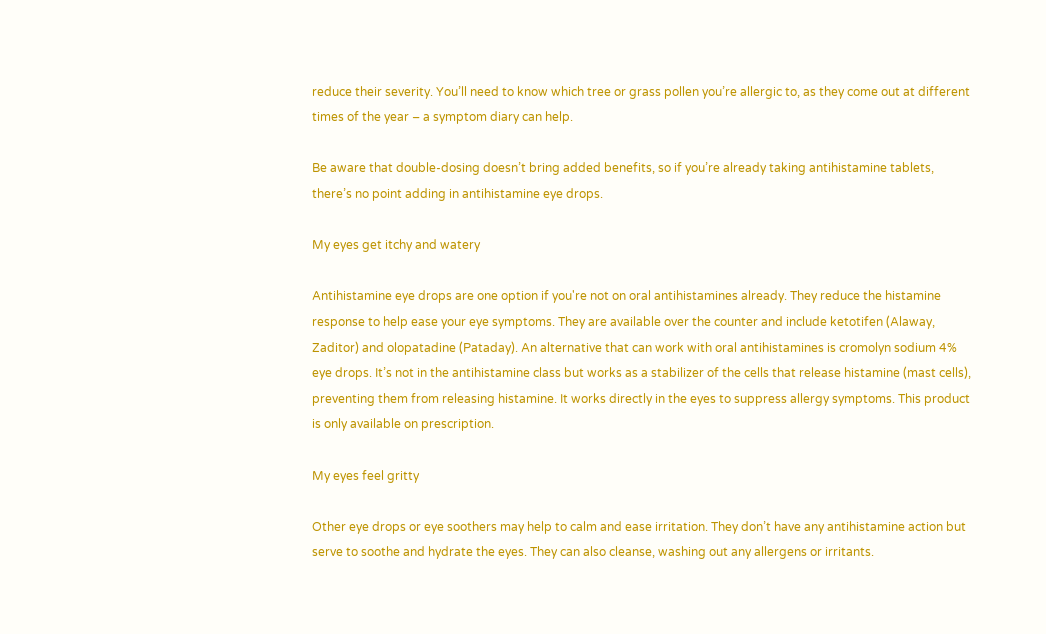reduce their severity. You’ll need to know which tree or grass pollen you’re allergic to, as they come out at different times of the year – a symptom diary can help.

Be aware that double-dosing doesn’t bring added benefits, so if you’re already taking antihistamine tablets, there’s no point adding in antihistamine eye drops.

My eyes get itchy and watery

Antihistamine eye drops are one option if you're not on oral antihistamines already. They reduce the histamine response to help ease your eye symptoms. They are available over the counter and include ketotifen (Alaway, Zaditor) and olopatadine (Pataday). An alternative that can work with oral antihistamines is cromolyn sodium 4% eye drops. It’s not in the antihistamine class but works as a stabilizer of the cells that release histamine (mast cells), preventing them from releasing histamine. It works directly in the eyes to suppress allergy symptoms. This product is only available on prescription.

My eyes feel gritty

Other eye drops or eye soothers may help to calm and ease irritation. They don’t have any antihistamine action but serve to soothe and hydrate the eyes. They can also cleanse, washing out any allergens or irritants.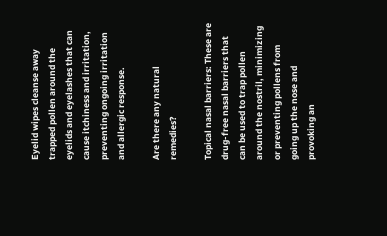Eyelid wipes cleanse away trapped pollen around the eyelids and eyelashes that can cause itchiness and irritation, preventing ongoing irritation and allergic response.

Are there any natural remedies?

Topical nasal barriers: These are drug-free nasal barriers that can be used to trap pollen around the nostril, minimizing or preventing pollens from going up the nose and provoking an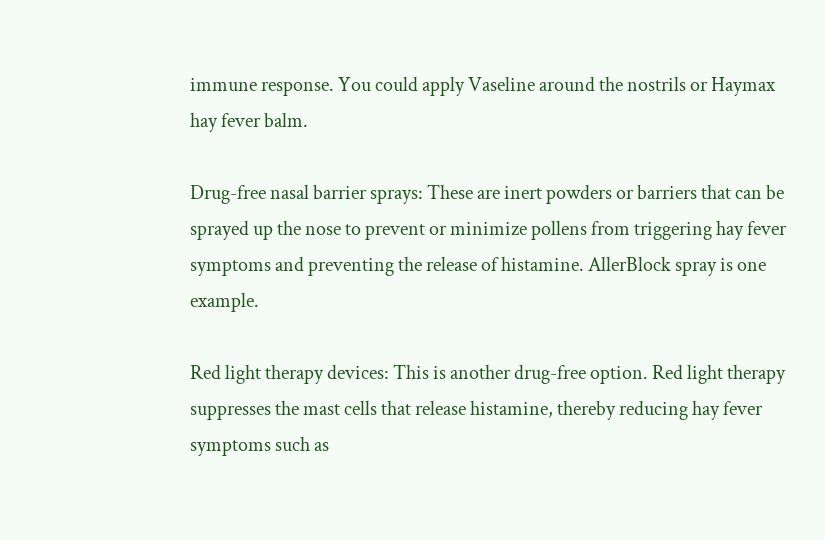immune response. You could apply Vaseline around the nostrils or Haymax hay fever balm.

Drug-free nasal barrier sprays: These are inert powders or barriers that can be sprayed up the nose to prevent or minimize pollens from triggering hay fever symptoms and preventing the release of histamine. AllerBlock spray is one example.

Red light therapy devices: This is another drug-free option. Red light therapy suppresses the mast cells that release histamine, thereby reducing hay fever symptoms such as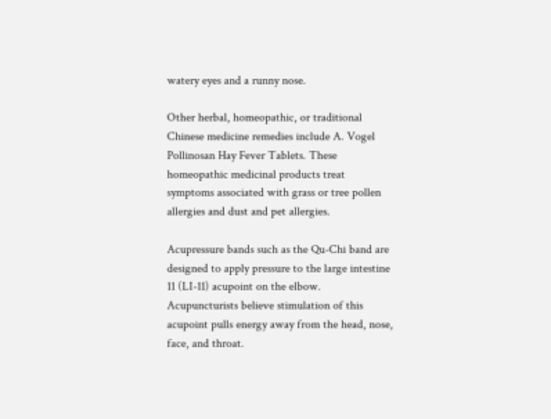watery eyes and a runny nose.

Other herbal, homeopathic, or traditional Chinese medicine remedies include A. Vogel Pollinosan Hay Fever Tablets. These homeopathic medicinal products treat symptoms associated with grass or tree pollen allergies and dust and pet allergies.

Acupressure bands such as the Qu-Chi band are designed to apply pressure to the large intestine 11 (LI-11) acupoint on the elbow. Acupuncturists believe stimulation of this acupoint pulls energy away from the head, nose, face, and throat.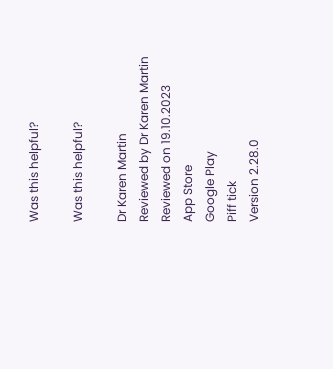Was this helpful?

Was this helpful?

Dr Karen Martin
Reviewed by Dr Karen Martin
Reviewed on 19.10.2023
App Store
Google Play
Piff tick
Version 2.28.0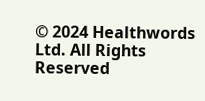© 2024 Healthwords Ltd. All Rights Reserved